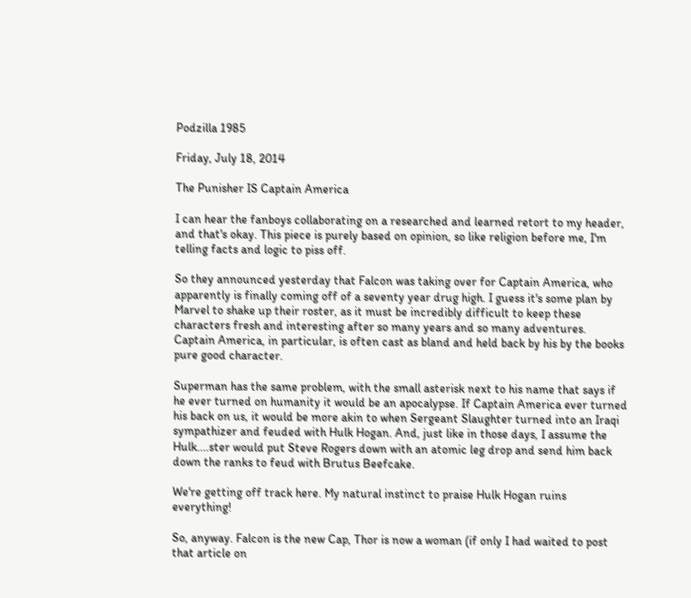Podzilla 1985

Friday, July 18, 2014

The Punisher IS Captain America

I can hear the fanboys collaborating on a researched and learned retort to my header, and that's okay. This piece is purely based on opinion, so like religion before me, I'm telling facts and logic to piss off.

So they announced yesterday that Falcon was taking over for Captain America, who apparently is finally coming off of a seventy year drug high. I guess it's some plan by Marvel to shake up their roster, as it must be incredibly difficult to keep these characters fresh and interesting after so many years and so many adventures. Captain America, in particular, is often cast as bland and held back by his by the books pure good character.

Superman has the same problem, with the small asterisk next to his name that says if he ever turned on humanity it would be an apocalypse. If Captain America ever turned his back on us, it would be more akin to when Sergeant Slaughter turned into an Iraqi sympathizer and feuded with Hulk Hogan. And, just like in those days, I assume the Hulk....ster would put Steve Rogers down with an atomic leg drop and send him back down the ranks to feud with Brutus Beefcake.

We're getting off track here. My natural instinct to praise Hulk Hogan ruins everything!

So, anyway. Falcon is the new Cap, Thor is now a woman (if only I had waited to post that article on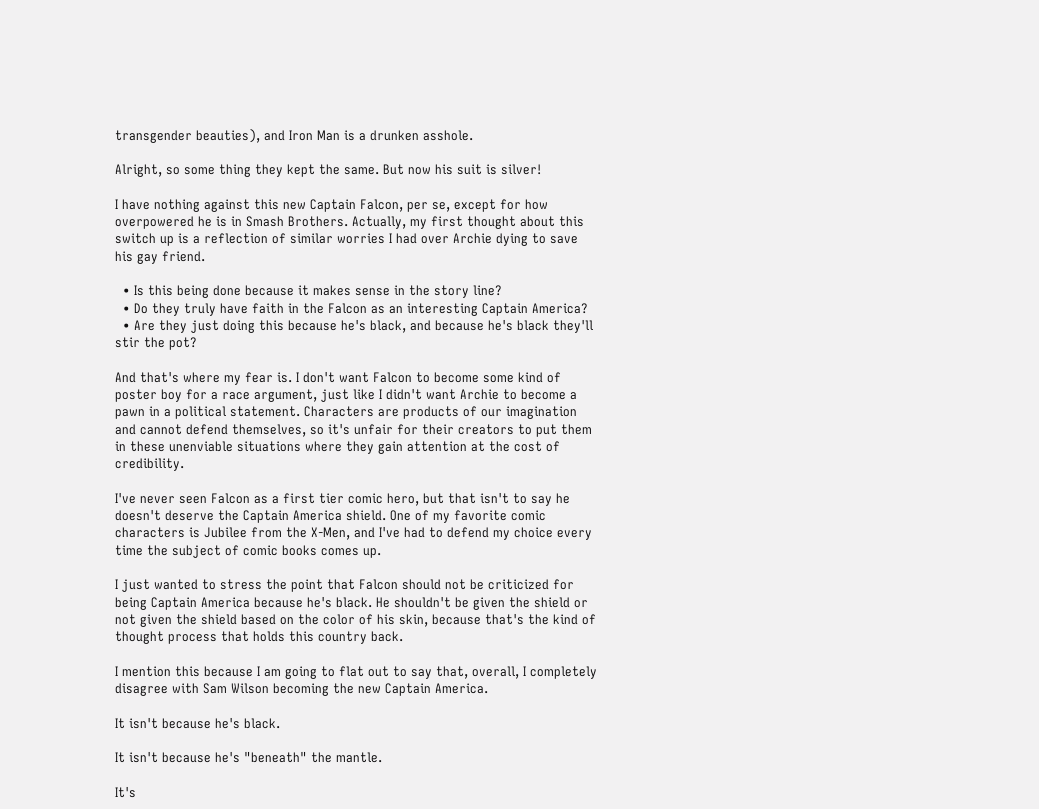transgender beauties), and Iron Man is a drunken asshole.

Alright, so some thing they kept the same. But now his suit is silver!

I have nothing against this new Captain Falcon, per se, except for how overpowered he is in Smash Brothers. Actually, my first thought about this switch up is a reflection of similar worries I had over Archie dying to save his gay friend.

  • Is this being done because it makes sense in the story line?
  • Do they truly have faith in the Falcon as an interesting Captain America?
  • Are they just doing this because he's black, and because he's black they'll stir the pot?

And that's where my fear is. I don't want Falcon to become some kind of poster boy for a race argument, just like I didn't want Archie to become a pawn in a political statement. Characters are products of our imagination and cannot defend themselves, so it's unfair for their creators to put them in these unenviable situations where they gain attention at the cost of credibility.

I've never seen Falcon as a first tier comic hero, but that isn't to say he doesn't deserve the Captain America shield. One of my favorite comic characters is Jubilee from the X-Men, and I've had to defend my choice every time the subject of comic books comes up.

I just wanted to stress the point that Falcon should not be criticized for being Captain America because he's black. He shouldn't be given the shield or not given the shield based on the color of his skin, because that's the kind of thought process that holds this country back.

I mention this because I am going to flat out to say that, overall, I completely disagree with Sam Wilson becoming the new Captain America.

It isn't because he's black.

It isn't because he's "beneath" the mantle.

It's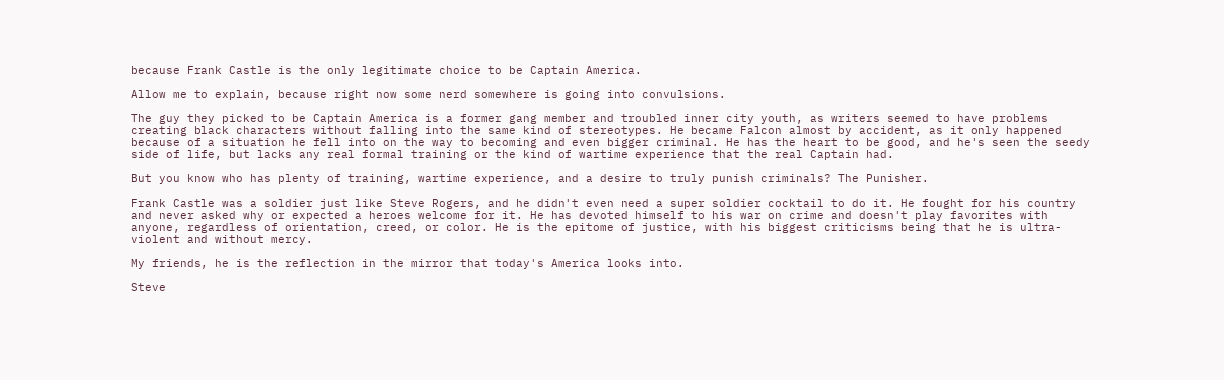because Frank Castle is the only legitimate choice to be Captain America.

Allow me to explain, because right now some nerd somewhere is going into convulsions.

The guy they picked to be Captain America is a former gang member and troubled inner city youth, as writers seemed to have problems creating black characters without falling into the same kind of stereotypes. He became Falcon almost by accident, as it only happened because of a situation he fell into on the way to becoming and even bigger criminal. He has the heart to be good, and he's seen the seedy side of life, but lacks any real formal training or the kind of wartime experience that the real Captain had.

But you know who has plenty of training, wartime experience, and a desire to truly punish criminals? The Punisher.

Frank Castle was a soldier just like Steve Rogers, and he didn't even need a super soldier cocktail to do it. He fought for his country and never asked why or expected a heroes welcome for it. He has devoted himself to his war on crime and doesn't play favorites with anyone, regardless of orientation, creed, or color. He is the epitome of justice, with his biggest criticisms being that he is ultra-violent and without mercy.

My friends, he is the reflection in the mirror that today's America looks into.

Steve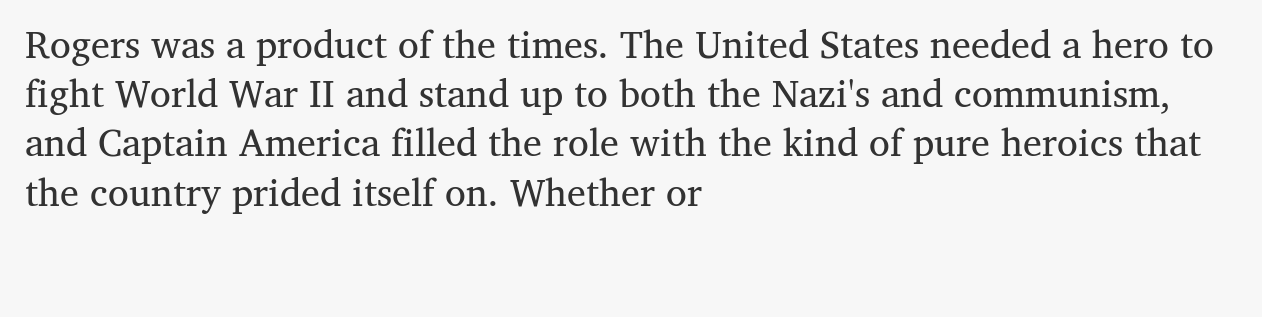Rogers was a product of the times. The United States needed a hero to fight World War II and stand up to both the Nazi's and communism, and Captain America filled the role with the kind of pure heroics that the country prided itself on. Whether or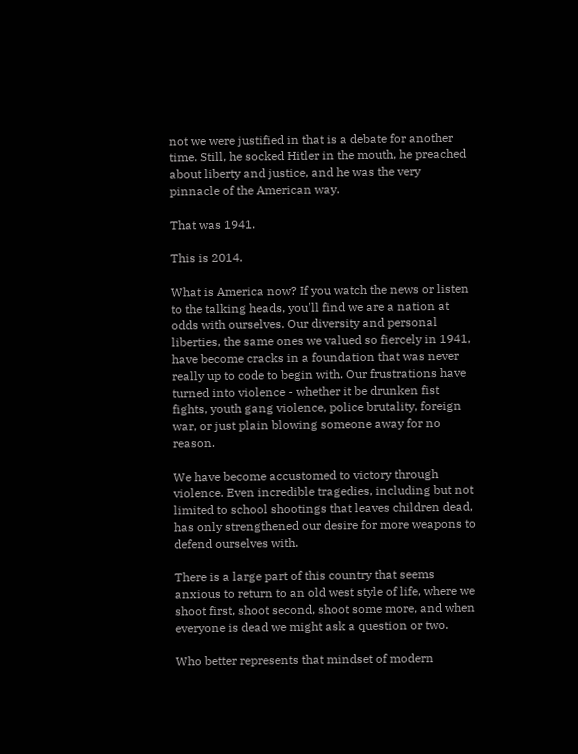not we were justified in that is a debate for another time. Still, he socked Hitler in the mouth, he preached about liberty and justice, and he was the very pinnacle of the American way.

That was 1941.

This is 2014.

What is America now? If you watch the news or listen to the talking heads, you'll find we are a nation at odds with ourselves. Our diversity and personal liberties, the same ones we valued so fiercely in 1941, have become cracks in a foundation that was never really up to code to begin with. Our frustrations have turned into violence - whether it be drunken fist fights, youth gang violence, police brutality, foreign war, or just plain blowing someone away for no reason.

We have become accustomed to victory through violence. Even incredible tragedies, including but not limited to school shootings that leaves children dead, has only strengthened our desire for more weapons to defend ourselves with.

There is a large part of this country that seems anxious to return to an old west style of life, where we shoot first, shoot second, shoot some more, and when everyone is dead we might ask a question or two.

Who better represents that mindset of modern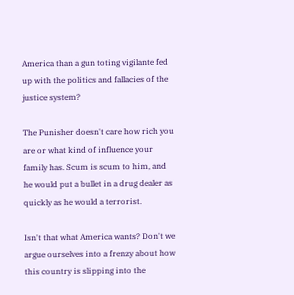America than a gun toting vigilante fed up with the politics and fallacies of the justice system?

The Punisher doesn't care how rich you are or what kind of influence your family has. Scum is scum to him, and he would put a bullet in a drug dealer as quickly as he would a terrorist.

Isn't that what America wants? Don't we argue ourselves into a frenzy about how this country is slipping into the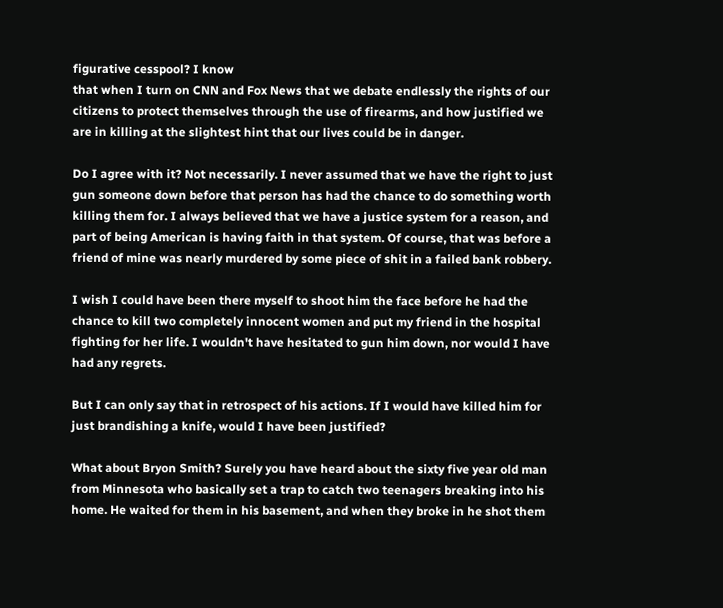figurative cesspool? I know
that when I turn on CNN and Fox News that we debate endlessly the rights of our citizens to protect themselves through the use of firearms, and how justified we are in killing at the slightest hint that our lives could be in danger.

Do I agree with it? Not necessarily. I never assumed that we have the right to just gun someone down before that person has had the chance to do something worth killing them for. I always believed that we have a justice system for a reason, and part of being American is having faith in that system. Of course, that was before a friend of mine was nearly murdered by some piece of shit in a failed bank robbery.

I wish I could have been there myself to shoot him the face before he had the chance to kill two completely innocent women and put my friend in the hospital fighting for her life. I wouldn't have hesitated to gun him down, nor would I have had any regrets.

But I can only say that in retrospect of his actions. If I would have killed him for just brandishing a knife, would I have been justified?

What about Bryon Smith? Surely you have heard about the sixty five year old man from Minnesota who basically set a trap to catch two teenagers breaking into his home. He waited for them in his basement, and when they broke in he shot them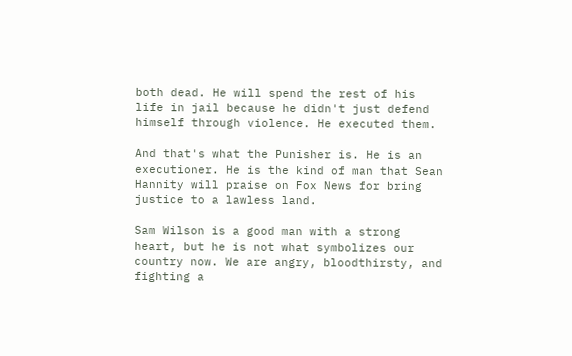both dead. He will spend the rest of his life in jail because he didn't just defend himself through violence. He executed them.

And that's what the Punisher is. He is an executioner. He is the kind of man that Sean Hannity will praise on Fox News for bring justice to a lawless land.

Sam Wilson is a good man with a strong heart, but he is not what symbolizes our country now. We are angry, bloodthirsty, and fighting a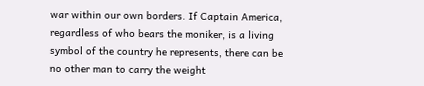war within our own borders. If Captain America, regardless of who bears the moniker, is a living symbol of the country he represents, there can be no other man to carry the weight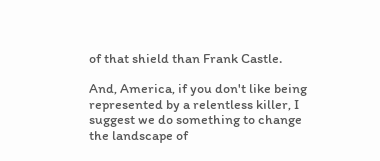of that shield than Frank Castle.

And, America, if you don't like being represented by a relentless killer, I suggest we do something to change the landscape of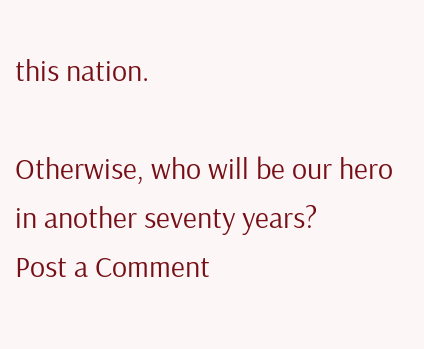this nation.

Otherwise, who will be our hero in another seventy years?
Post a Comment